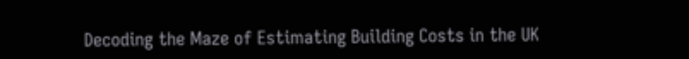Decoding the Maze of Estimating Building Costs in the UK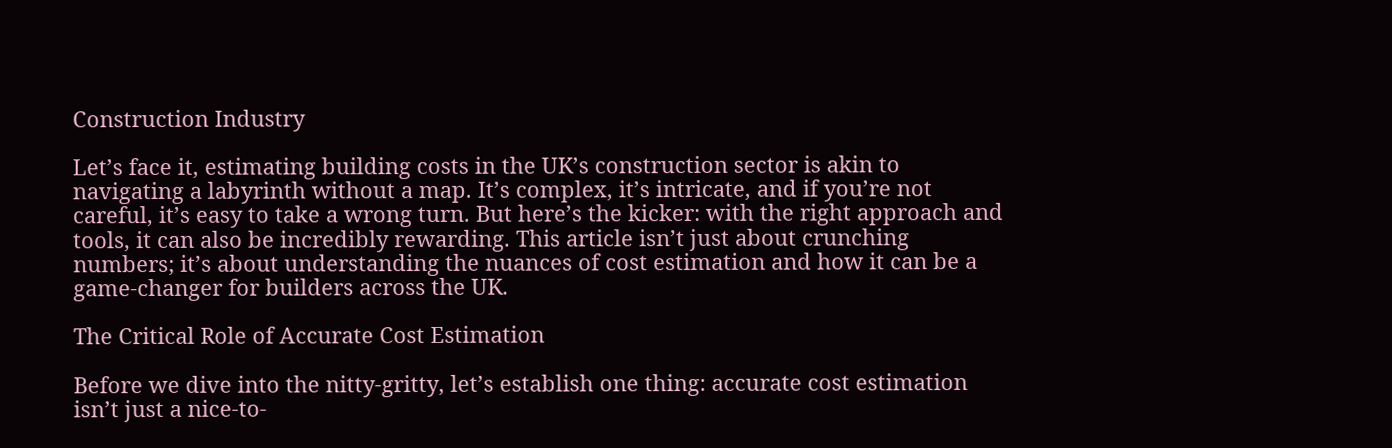Construction Industry

Let’s face it, estimating building costs in the UK’s construction sector is akin to navigating a labyrinth without a map. It’s complex, it’s intricate, and if you’re not careful, it’s easy to take a wrong turn. But here’s the kicker: with the right approach and tools, it can also be incredibly rewarding. This article isn’t just about crunching numbers; it’s about understanding the nuances of cost estimation and how it can be a game-changer for builders across the UK.

The Critical Role of Accurate Cost Estimation

Before we dive into the nitty-gritty, let’s establish one thing: accurate cost estimation isn’t just a nice-to-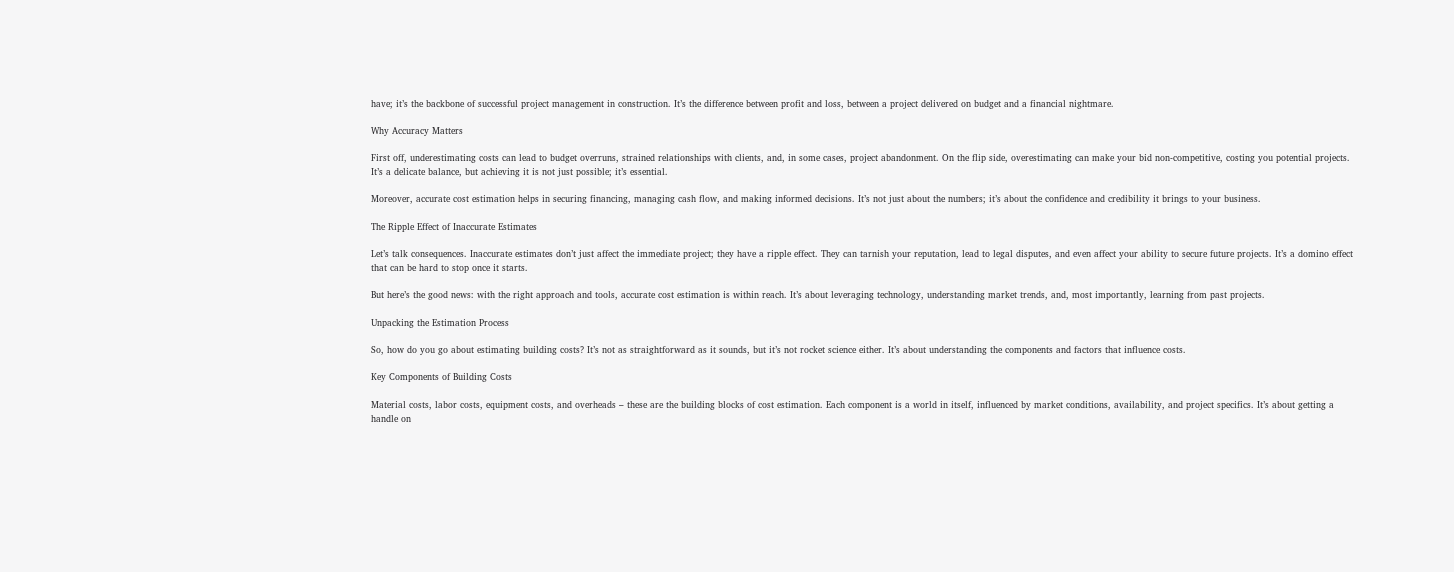have; it’s the backbone of successful project management in construction. It’s the difference between profit and loss, between a project delivered on budget and a financial nightmare.

Why Accuracy Matters

First off, underestimating costs can lead to budget overruns, strained relationships with clients, and, in some cases, project abandonment. On the flip side, overestimating can make your bid non-competitive, costing you potential projects. It’s a delicate balance, but achieving it is not just possible; it’s essential.

Moreover, accurate cost estimation helps in securing financing, managing cash flow, and making informed decisions. It’s not just about the numbers; it’s about the confidence and credibility it brings to your business.

The Ripple Effect of Inaccurate Estimates

Let’s talk consequences. Inaccurate estimates don’t just affect the immediate project; they have a ripple effect. They can tarnish your reputation, lead to legal disputes, and even affect your ability to secure future projects. It’s a domino effect that can be hard to stop once it starts.

But here’s the good news: with the right approach and tools, accurate cost estimation is within reach. It’s about leveraging technology, understanding market trends, and, most importantly, learning from past projects.

Unpacking the Estimation Process

So, how do you go about estimating building costs? It’s not as straightforward as it sounds, but it’s not rocket science either. It’s about understanding the components and factors that influence costs.

Key Components of Building Costs

Material costs, labor costs, equipment costs, and overheads – these are the building blocks of cost estimation. Each component is a world in itself, influenced by market conditions, availability, and project specifics. It’s about getting a handle on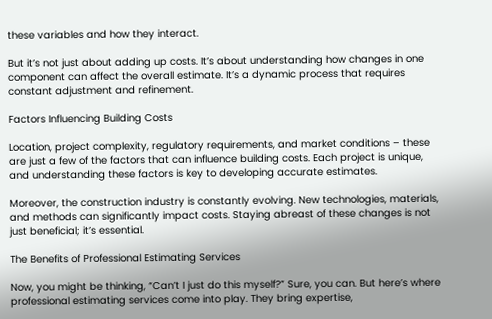these variables and how they interact.

But it’s not just about adding up costs. It’s about understanding how changes in one component can affect the overall estimate. It’s a dynamic process that requires constant adjustment and refinement.

Factors Influencing Building Costs

Location, project complexity, regulatory requirements, and market conditions – these are just a few of the factors that can influence building costs. Each project is unique, and understanding these factors is key to developing accurate estimates.

Moreover, the construction industry is constantly evolving. New technologies, materials, and methods can significantly impact costs. Staying abreast of these changes is not just beneficial; it’s essential.

The Benefits of Professional Estimating Services

Now, you might be thinking, “Can’t I just do this myself?” Sure, you can. But here’s where professional estimating services come into play. They bring expertise,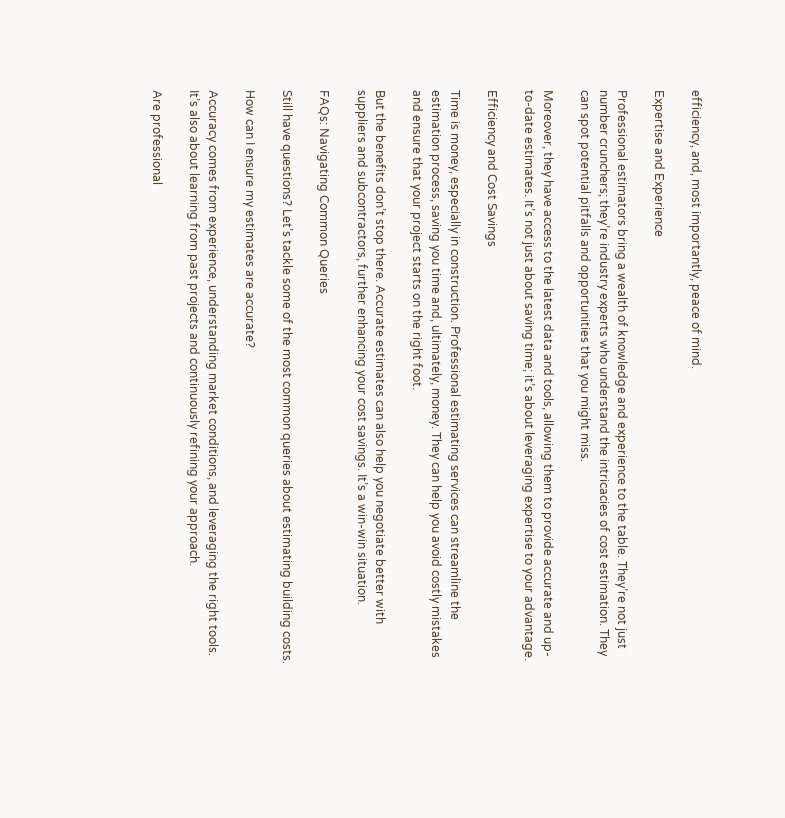efficiency, and, most importantly, peace of mind.

Expertise and Experience

Professional estimators bring a wealth of knowledge and experience to the table. They’re not just number crunchers; they’re industry experts who understand the intricacies of cost estimation. They can spot potential pitfalls and opportunities that you might miss.

Moreover, they have access to the latest data and tools, allowing them to provide accurate and up-to-date estimates. It’s not just about saving time; it’s about leveraging expertise to your advantage.

Efficiency and Cost Savings

Time is money, especially in construction. Professional estimating services can streamline the estimation process, saving you time and, ultimately, money. They can help you avoid costly mistakes and ensure that your project starts on the right foot.

But the benefits don’t stop there. Accurate estimates can also help you negotiate better with suppliers and subcontractors, further enhancing your cost savings. It’s a win-win situation.

FAQs: Navigating Common Queries

Still have questions? Let’s tackle some of the most common queries about estimating building costs.

How can I ensure my estimates are accurate?

Accuracy comes from experience, understanding market conditions, and leveraging the right tools. It’s also about learning from past projects and continuously refining your approach.

Are professional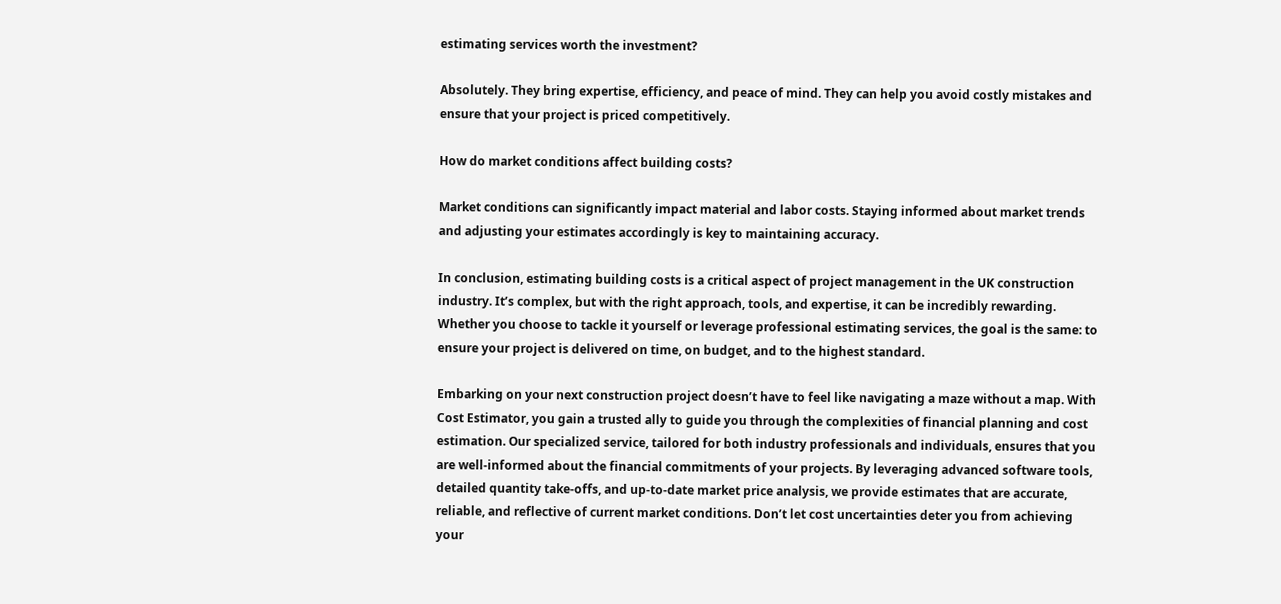estimating services worth the investment?

Absolutely. They bring expertise, efficiency, and peace of mind. They can help you avoid costly mistakes and ensure that your project is priced competitively.

How do market conditions affect building costs?

Market conditions can significantly impact material and labor costs. Staying informed about market trends and adjusting your estimates accordingly is key to maintaining accuracy.

In conclusion, estimating building costs is a critical aspect of project management in the UK construction industry. It’s complex, but with the right approach, tools, and expertise, it can be incredibly rewarding. Whether you choose to tackle it yourself or leverage professional estimating services, the goal is the same: to ensure your project is delivered on time, on budget, and to the highest standard.

Embarking on your next construction project doesn’t have to feel like navigating a maze without a map. With Cost Estimator, you gain a trusted ally to guide you through the complexities of financial planning and cost estimation. Our specialized service, tailored for both industry professionals and individuals, ensures that you are well-informed about the financial commitments of your projects. By leveraging advanced software tools, detailed quantity take-offs, and up-to-date market price analysis, we provide estimates that are accurate, reliable, and reflective of current market conditions. Don’t let cost uncertainties deter you from achieving your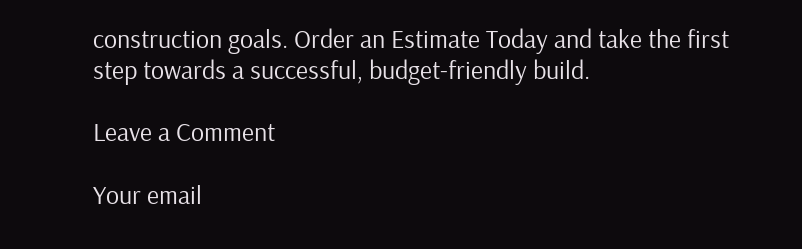construction goals. Order an Estimate Today and take the first step towards a successful, budget-friendly build.

Leave a Comment

Your email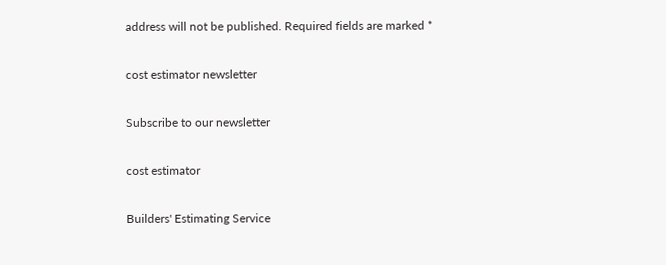address will not be published. Required fields are marked *

cost estimator newsletter

Subscribe to our newsletter

cost estimator

Builders' Estimating Service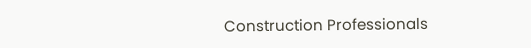Construction Professionals